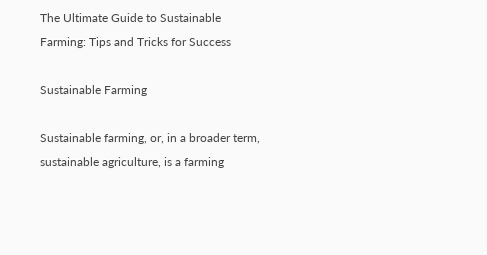The Ultimate Guide to Sustainable Farming: Tips and Tricks for Success

Sustainable Farming

Sustainable farming, or, in a broader term, sustainable agriculture, is a farming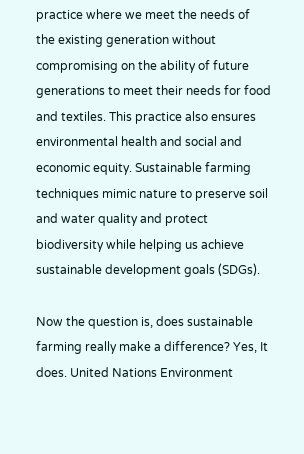practice where we meet the needs of the existing generation without compromising on the ability of future generations to meet their needs for food and textiles. This practice also ensures environmental health and social and economic equity. Sustainable farming techniques mimic nature to preserve soil and water quality and protect biodiversity while helping us achieve sustainable development goals (SDGs).

Now the question is, does sustainable farming really make a difference? Yes, It does. United Nations Environment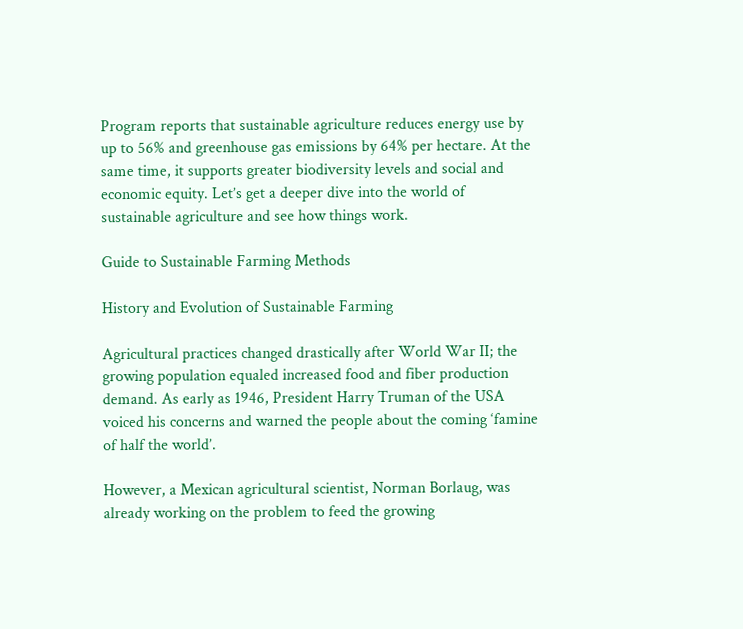Program reports that sustainable agriculture reduces energy use by up to 56% and greenhouse gas emissions by 64% per hectare. At the same time, it supports greater biodiversity levels and social and economic equity. Let’s get a deeper dive into the world of sustainable agriculture and see how things work.

Guide to Sustainable Farming Methods

History and Evolution of Sustainable Farming

Agricultural practices changed drastically after World War II; the growing population equaled increased food and fiber production demand. As early as 1946, President Harry Truman of the USA voiced his concerns and warned the people about the coming ‘famine of half the world’.

However, a Mexican agricultural scientist, Norman Borlaug, was already working on the problem to feed the growing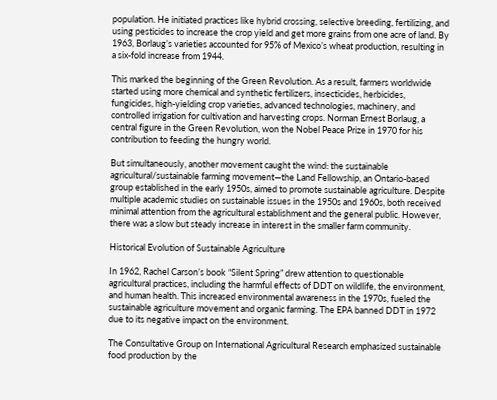population. He initiated practices like hybrid crossing, selective breeding, fertilizing, and using pesticides to increase the crop yield and get more grains from one acre of land. By 1963, Borlaug’s varieties accounted for 95% of Mexico’s wheat production, resulting in a six-fold increase from 1944.

This marked the beginning of the Green Revolution. As a result, farmers worldwide started using more chemical and synthetic fertilizers, insecticides, herbicides, fungicides, high-yielding crop varieties, advanced technologies, machinery, and controlled irrigation for cultivation and harvesting crops. Norman Ernest Borlaug, a central figure in the Green Revolution, won the Nobel Peace Prize in 1970 for his contribution to feeding the hungry world.

But simultaneously, another movement caught the wind: the sustainable agricultural/sustainable farming movement—the Land Fellowship, an Ontario-based group established in the early 1950s, aimed to promote sustainable agriculture. Despite multiple academic studies on sustainable issues in the 1950s and 1960s, both received minimal attention from the agricultural establishment and the general public. However, there was a slow but steady increase in interest in the smaller farm community.

Historical Evolution of Sustainable Agriculture

In 1962, Rachel Carson’s book “Silent Spring” drew attention to questionable agricultural practices, including the harmful effects of DDT on wildlife, the environment, and human health. This increased environmental awareness in the 1970s, fueled the sustainable agriculture movement and organic farming. The EPA banned DDT in 1972 due to its negative impact on the environment.

The Consultative Group on International Agricultural Research emphasized sustainable food production by the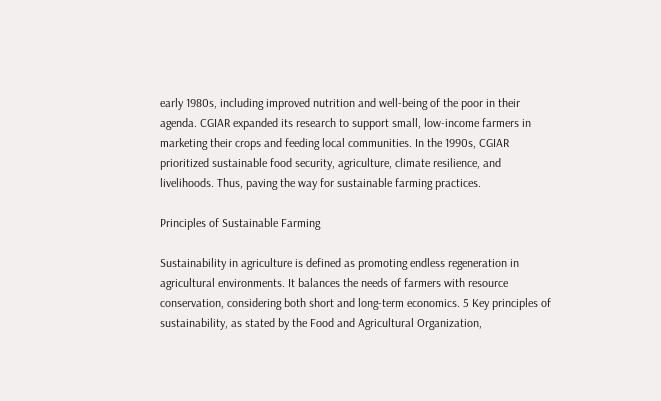early 1980s, including improved nutrition and well-being of the poor in their agenda. CGIAR expanded its research to support small, low-income farmers in marketing their crops and feeding local communities. In the 1990s, CGIAR prioritized sustainable food security, agriculture, climate resilience, and livelihoods. Thus, paving the way for sustainable farming practices.

Principles of Sustainable Farming

Sustainability in agriculture is defined as promoting endless regeneration in agricultural environments. It balances the needs of farmers with resource conservation, considering both short and long-term economics. 5 Key principles of sustainability, as stated by the Food and Agricultural Organization,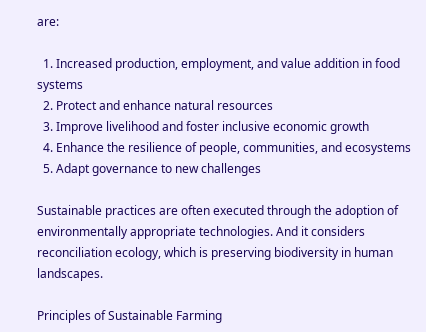are:

  1. Increased production, employment, and value addition in food systems
  2. Protect and enhance natural resources
  3. Improve livelihood and foster inclusive economic growth
  4. Enhance the resilience of people, communities, and ecosystems
  5. Adapt governance to new challenges

Sustainable practices are often executed through the adoption of environmentally appropriate technologies. And it considers reconciliation ecology, which is preserving biodiversity in human landscapes.

Principles of Sustainable Farming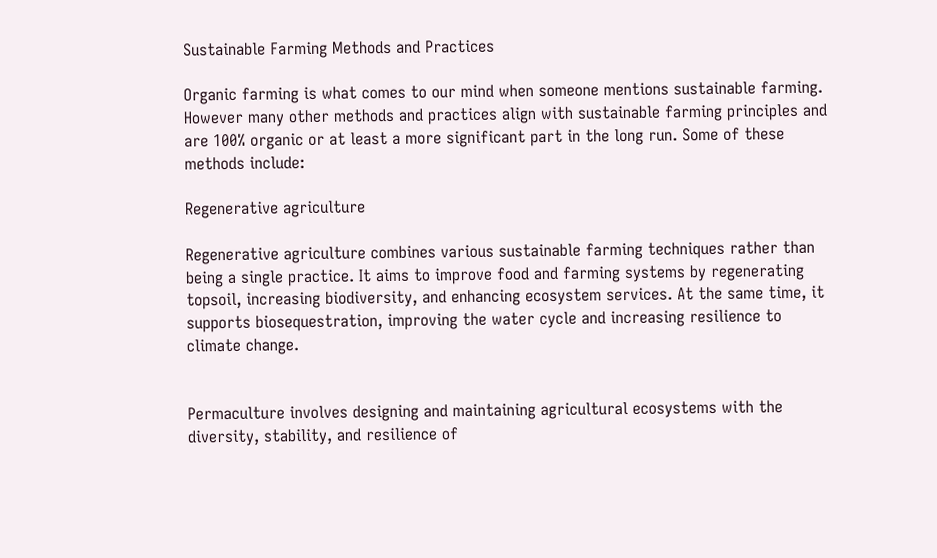Sustainable Farming Methods and Practices

Organic farming is what comes to our mind when someone mentions sustainable farming. However many other methods and practices align with sustainable farming principles and are 100% organic or at least a more significant part in the long run. Some of these methods include:

Regenerative agriculture

Regenerative agriculture combines various sustainable farming techniques rather than being a single practice. It aims to improve food and farming systems by regenerating topsoil, increasing biodiversity, and enhancing ecosystem services. At the same time, it supports biosequestration, improving the water cycle and increasing resilience to climate change.


Permaculture involves designing and maintaining agricultural ecosystems with the diversity, stability, and resilience of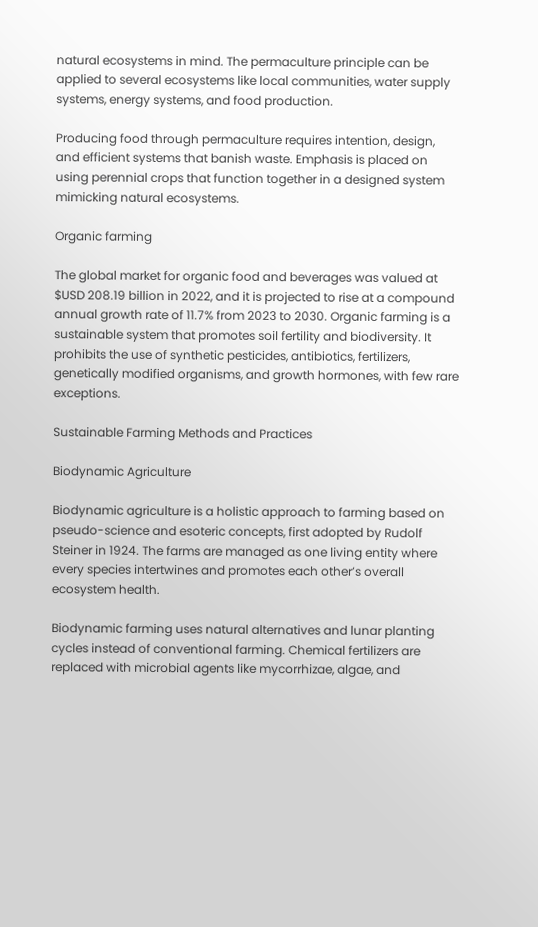natural ecosystems in mind. The permaculture principle can be applied to several ecosystems like local communities, water supply systems, energy systems, and food production.

Producing food through permaculture requires intention, design, and efficient systems that banish waste. Emphasis is placed on using perennial crops that function together in a designed system mimicking natural ecosystems.

Organic farming

The global market for organic food and beverages was valued at $USD 208.19 billion in 2022, and it is projected to rise at a compound annual growth rate of 11.7% from 2023 to 2030. Organic farming is a sustainable system that promotes soil fertility and biodiversity. It prohibits the use of synthetic pesticides, antibiotics, fertilizers, genetically modified organisms, and growth hormones, with few rare exceptions.

Sustainable Farming Methods and Practices

Biodynamic Agriculture

Biodynamic agriculture is a holistic approach to farming based on pseudo-science and esoteric concepts, first adopted by Rudolf Steiner in 1924. The farms are managed as one living entity where every species intertwines and promotes each other’s overall ecosystem health.

Biodynamic farming uses natural alternatives and lunar planting cycles instead of conventional farming. Chemical fertilizers are replaced with microbial agents like mycorrhizae, algae, and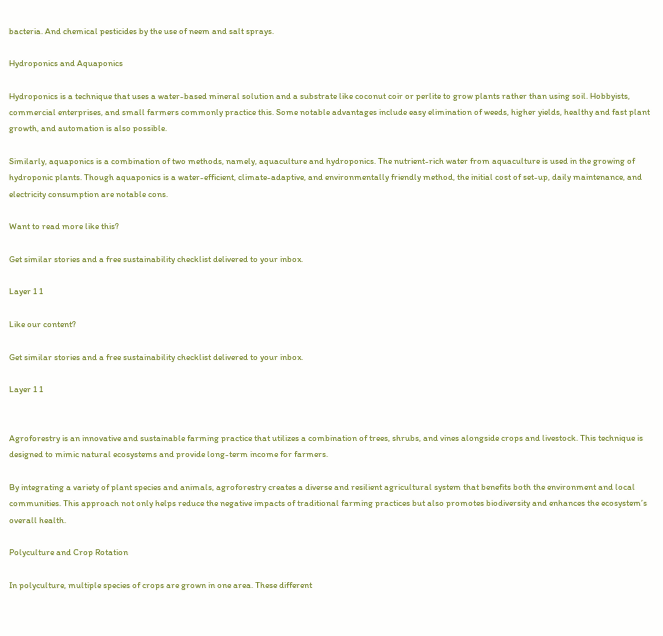bacteria. And chemical pesticides by the use of neem and salt sprays.

Hydroponics and Aquaponics

Hydroponics is a technique that uses a water-based mineral solution and a substrate like coconut coir or perlite to grow plants rather than using soil. Hobbyists, commercial enterprises, and small farmers commonly practice this. Some notable advantages include easy elimination of weeds, higher yields, healthy and fast plant growth, and automation is also possible.

Similarly, aquaponics is a combination of two methods, namely, aquaculture and hydroponics. The nutrient-rich water from aquaculture is used in the growing of hydroponic plants. Though aquaponics is a water-efficient, climate-adaptive, and environmentally friendly method, the initial cost of set-up, daily maintenance, and electricity consumption are notable cons.

Want to read more like this?

Get similar stories and a free sustainability checklist delivered to your inbox.

Layer 1 1

Like our content?

Get similar stories and a free sustainability checklist delivered to your inbox.

Layer 1 1


Agroforestry is an innovative and sustainable farming practice that utilizes a combination of trees, shrubs, and vines alongside crops and livestock. This technique is designed to mimic natural ecosystems and provide long-term income for farmers.

By integrating a variety of plant species and animals, agroforestry creates a diverse and resilient agricultural system that benefits both the environment and local communities. This approach not only helps reduce the negative impacts of traditional farming practices but also promotes biodiversity and enhances the ecosystem’s overall health.

Polyculture and Crop Rotation

In polyculture, multiple species of crops are grown in one area. These different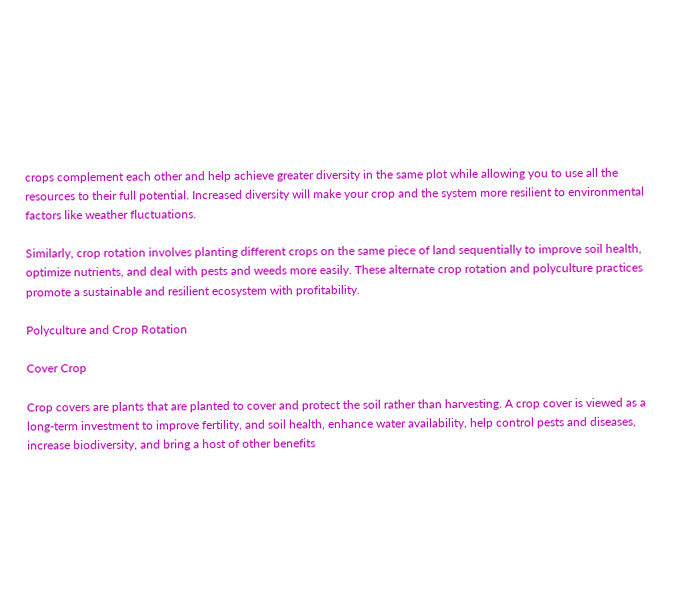crops complement each other and help achieve greater diversity in the same plot while allowing you to use all the resources to their full potential. Increased diversity will make your crop and the system more resilient to environmental factors like weather fluctuations.

Similarly, crop rotation involves planting different crops on the same piece of land sequentially to improve soil health, optimize nutrients, and deal with pests and weeds more easily. These alternate crop rotation and polyculture practices promote a sustainable and resilient ecosystem with profitability.

Polyculture and Crop Rotation

Cover Crop

Crop covers are plants that are planted to cover and protect the soil rather than harvesting. A crop cover is viewed as a long-term investment to improve fertility, and soil health, enhance water availability, help control pests and diseases, increase biodiversity, and bring a host of other benefits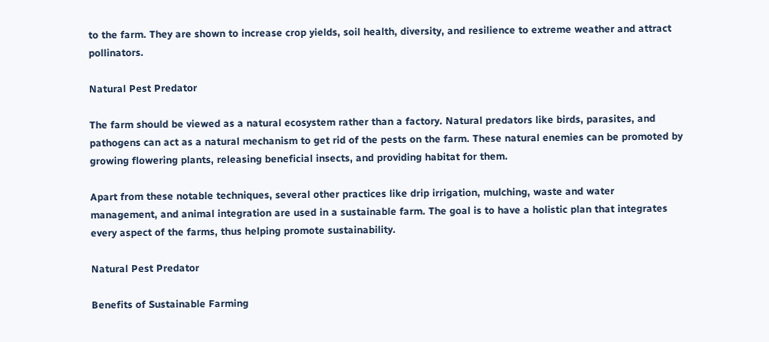to the farm. They are shown to increase crop yields, soil health, diversity, and resilience to extreme weather and attract pollinators.

Natural Pest Predator

The farm should be viewed as a natural ecosystem rather than a factory. Natural predators like birds, parasites, and pathogens can act as a natural mechanism to get rid of the pests on the farm. These natural enemies can be promoted by growing flowering plants, releasing beneficial insects, and providing habitat for them.

Apart from these notable techniques, several other practices like drip irrigation, mulching, waste and water management, and animal integration are used in a sustainable farm. The goal is to have a holistic plan that integrates every aspect of the farms, thus helping promote sustainability.

Natural Pest Predator

Benefits of Sustainable Farming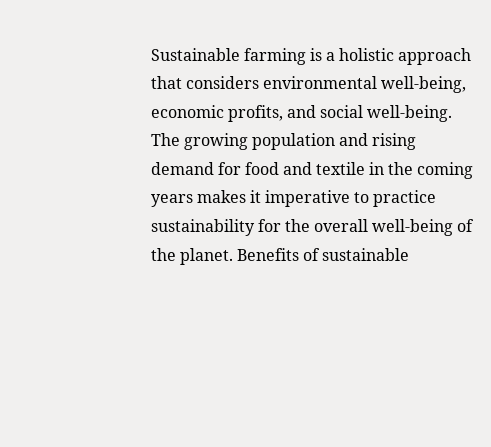Sustainable farming is a holistic approach that considers environmental well-being, economic profits, and social well-being. The growing population and rising demand for food and textile in the coming years makes it imperative to practice sustainability for the overall well-being of the planet. Benefits of sustainable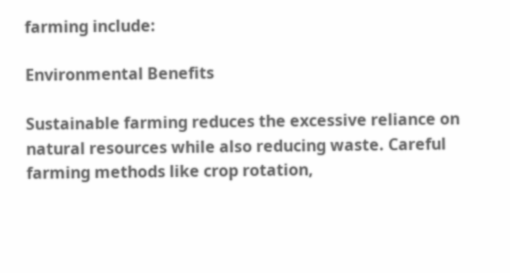farming include:

Environmental Benefits

Sustainable farming reduces the excessive reliance on natural resources while also reducing waste. Careful farming methods like crop rotation,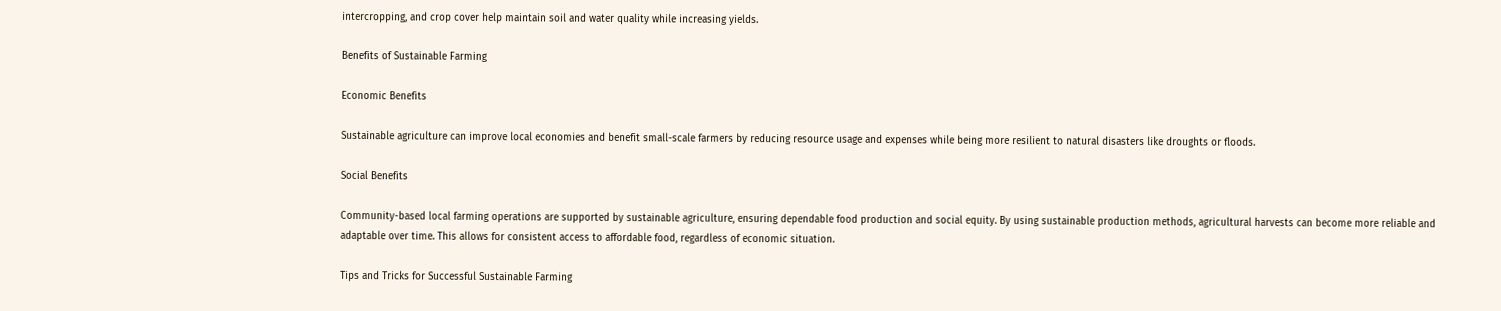intercropping, and crop cover help maintain soil and water quality while increasing yields.

Benefits of Sustainable Farming

Economic Benefits

Sustainable agriculture can improve local economies and benefit small-scale farmers by reducing resource usage and expenses while being more resilient to natural disasters like droughts or floods.

Social Benefits

Community-based local farming operations are supported by sustainable agriculture, ensuring dependable food production and social equity. By using sustainable production methods, agricultural harvests can become more reliable and adaptable over time. This allows for consistent access to affordable food, regardless of economic situation.

Tips and Tricks for Successful Sustainable Farming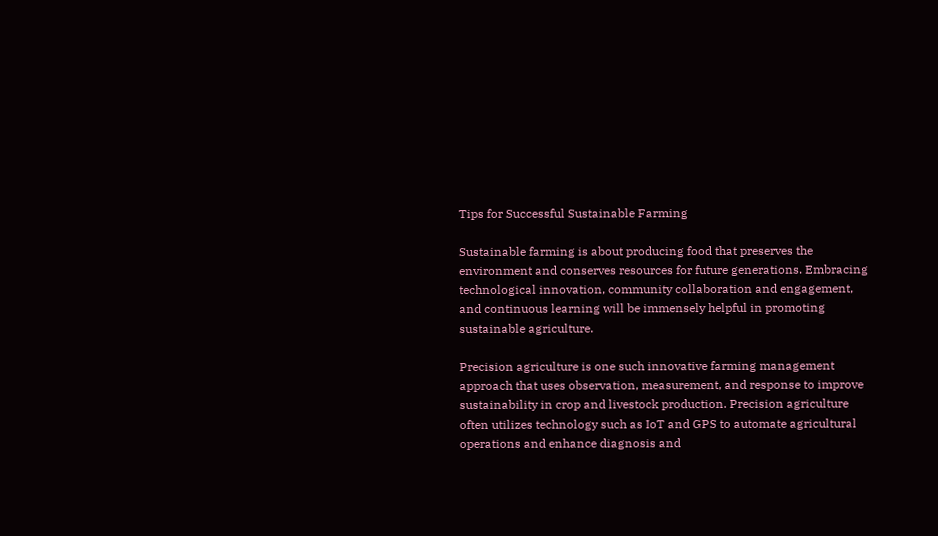Tips for Successful Sustainable Farming

Sustainable farming is about producing food that preserves the environment and conserves resources for future generations. Embracing technological innovation, community collaboration and engagement, and continuous learning will be immensely helpful in promoting sustainable agriculture.

Precision agriculture is one such innovative farming management approach that uses observation, measurement, and response to improve sustainability in crop and livestock production. Precision agriculture often utilizes technology such as IoT and GPS to automate agricultural operations and enhance diagnosis and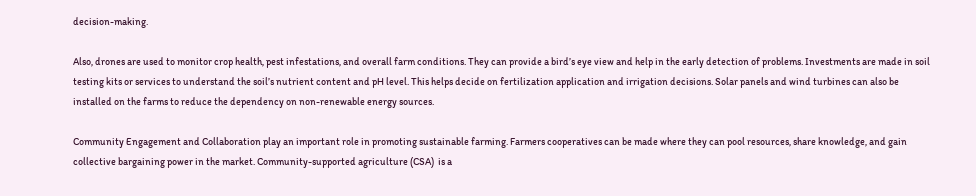decision-making.

Also, drones are used to monitor crop health, pest infestations, and overall farm conditions. They can provide a bird’s eye view and help in the early detection of problems. Investments are made in soil testing kits or services to understand the soil’s nutrient content and pH level. This helps decide on fertilization application and irrigation decisions. Solar panels and wind turbines can also be installed on the farms to reduce the dependency on non-renewable energy sources.

Community Engagement and Collaboration play an important role in promoting sustainable farming. Farmers cooperatives can be made where they can pool resources, share knowledge, and gain collective bargaining power in the market. Community-supported agriculture (CSA)  is a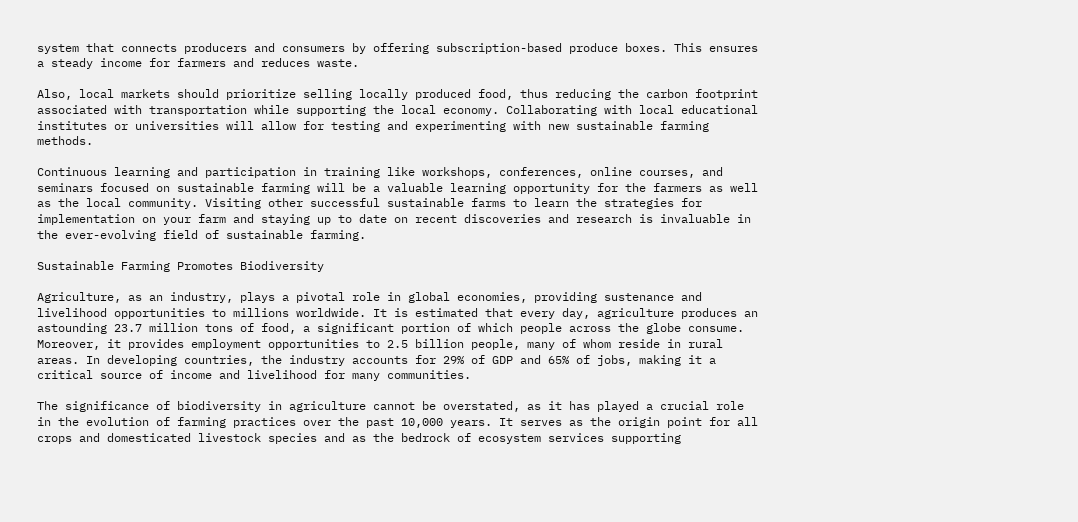system that connects producers and consumers by offering subscription-based produce boxes. This ensures a steady income for farmers and reduces waste.

Also, local markets should prioritize selling locally produced food, thus reducing the carbon footprint associated with transportation while supporting the local economy. Collaborating with local educational institutes or universities will allow for testing and experimenting with new sustainable farming methods.

Continuous learning and participation in training like workshops, conferences, online courses, and seminars focused on sustainable farming will be a valuable learning opportunity for the farmers as well as the local community. Visiting other successful sustainable farms to learn the strategies for implementation on your farm and staying up to date on recent discoveries and research is invaluable in the ever-evolving field of sustainable farming.

Sustainable Farming Promotes Biodiversity

Agriculture, as an industry, plays a pivotal role in global economies, providing sustenance and livelihood opportunities to millions worldwide. It is estimated that every day, agriculture produces an astounding 23.7 million tons of food, a significant portion of which people across the globe consume. Moreover, it provides employment opportunities to 2.5 billion people, many of whom reside in rural areas. In developing countries, the industry accounts for 29% of GDP and 65% of jobs, making it a critical source of income and livelihood for many communities.

The significance of biodiversity in agriculture cannot be overstated, as it has played a crucial role in the evolution of farming practices over the past 10,000 years. It serves as the origin point for all crops and domesticated livestock species and as the bedrock of ecosystem services supporting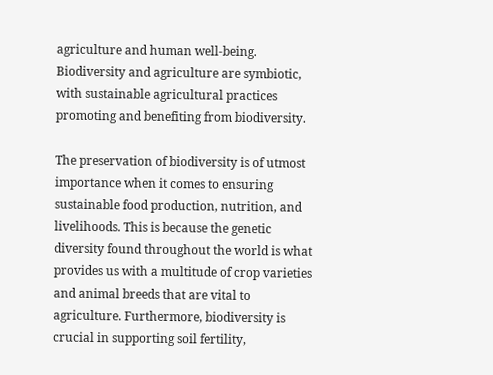agriculture and human well-being. Biodiversity and agriculture are symbiotic, with sustainable agricultural practices promoting and benefiting from biodiversity.

The preservation of biodiversity is of utmost importance when it comes to ensuring sustainable food production, nutrition, and livelihoods. This is because the genetic diversity found throughout the world is what provides us with a multitude of crop varieties and animal breeds that are vital to agriculture. Furthermore, biodiversity is crucial in supporting soil fertility,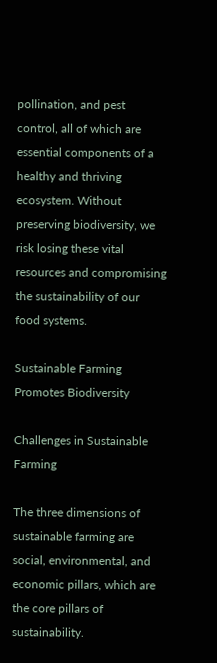pollination, and pest control, all of which are essential components of a healthy and thriving ecosystem. Without preserving biodiversity, we risk losing these vital resources and compromising the sustainability of our food systems.

Sustainable Farming Promotes Biodiversity

Challenges in Sustainable Farming

The three dimensions of sustainable farming are social, environmental, and economic pillars, which are the core pillars of sustainability.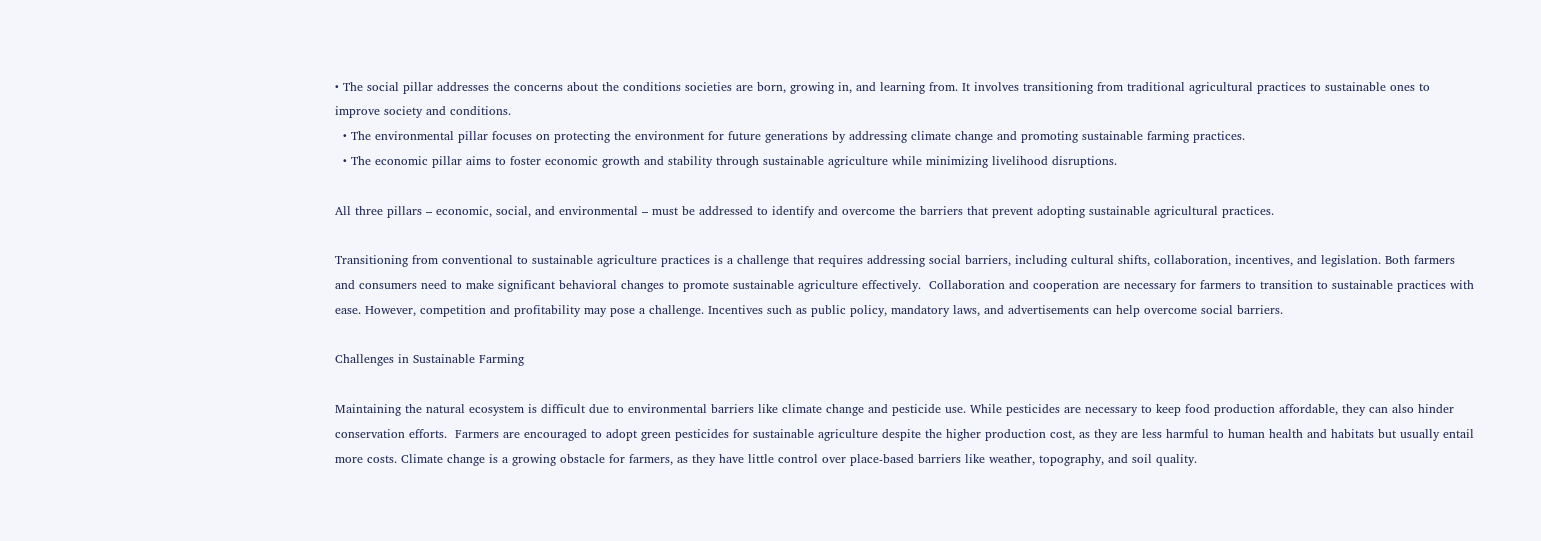• The social pillar addresses the concerns about the conditions societies are born, growing in, and learning from. It involves transitioning from traditional agricultural practices to sustainable ones to improve society and conditions.
  • The environmental pillar focuses on protecting the environment for future generations by addressing climate change and promoting sustainable farming practices.
  • The economic pillar aims to foster economic growth and stability through sustainable agriculture while minimizing livelihood disruptions.

All three pillars – economic, social, and environmental – must be addressed to identify and overcome the barriers that prevent adopting sustainable agricultural practices.

Transitioning from conventional to sustainable agriculture practices is a challenge that requires addressing social barriers, including cultural shifts, collaboration, incentives, and legislation. Both farmers and consumers need to make significant behavioral changes to promote sustainable agriculture effectively.  Collaboration and cooperation are necessary for farmers to transition to sustainable practices with ease. However, competition and profitability may pose a challenge. Incentives such as public policy, mandatory laws, and advertisements can help overcome social barriers.

Challenges in Sustainable Farming

Maintaining the natural ecosystem is difficult due to environmental barriers like climate change and pesticide use. While pesticides are necessary to keep food production affordable, they can also hinder conservation efforts.  Farmers are encouraged to adopt green pesticides for sustainable agriculture despite the higher production cost, as they are less harmful to human health and habitats but usually entail more costs. Climate change is a growing obstacle for farmers, as they have little control over place-based barriers like weather, topography, and soil quality.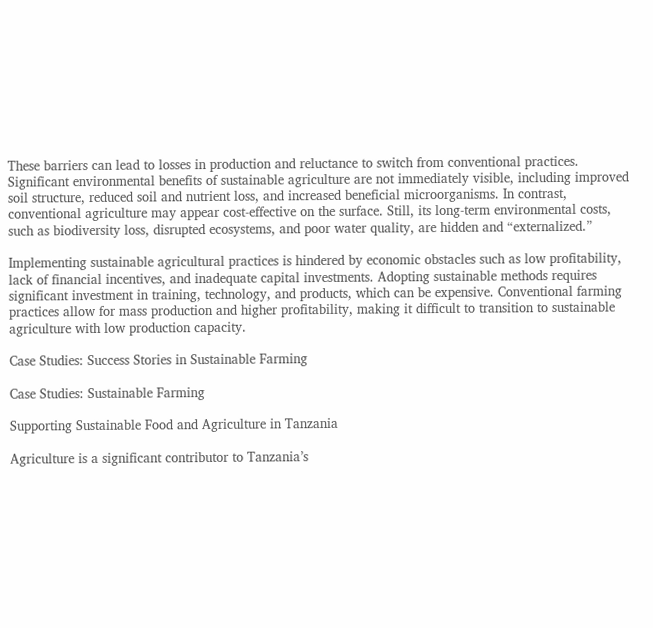These barriers can lead to losses in production and reluctance to switch from conventional practices. Significant environmental benefits of sustainable agriculture are not immediately visible, including improved soil structure, reduced soil and nutrient loss, and increased beneficial microorganisms. In contrast, conventional agriculture may appear cost-effective on the surface. Still, its long-term environmental costs, such as biodiversity loss, disrupted ecosystems, and poor water quality, are hidden and “externalized.”

Implementing sustainable agricultural practices is hindered by economic obstacles such as low profitability, lack of financial incentives, and inadequate capital investments. Adopting sustainable methods requires significant investment in training, technology, and products, which can be expensive. Conventional farming practices allow for mass production and higher profitability, making it difficult to transition to sustainable agriculture with low production capacity.

Case Studies: Success Stories in Sustainable Farming

Case Studies: Sustainable Farming

Supporting Sustainable Food and Agriculture in Tanzania

Agriculture is a significant contributor to Tanzania’s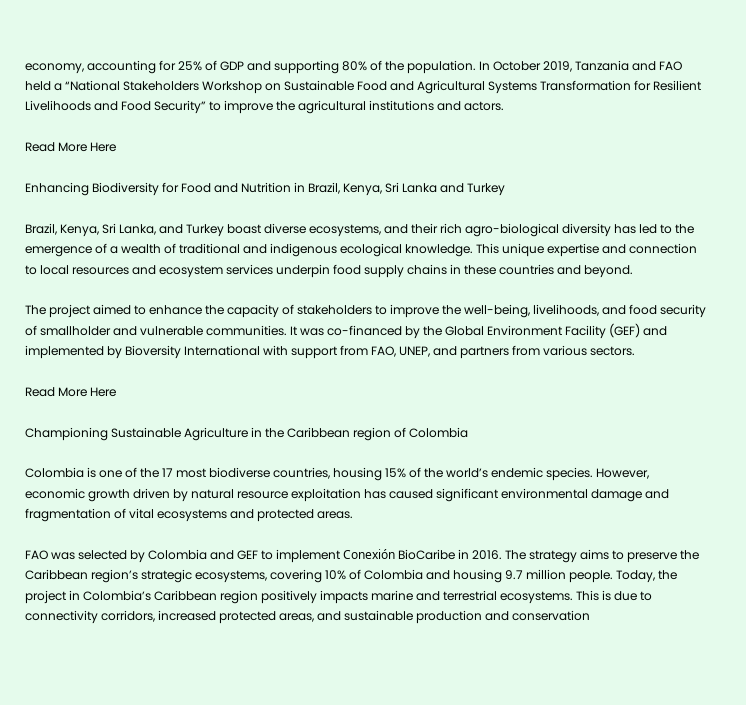economy, accounting for 25% of GDP and supporting 80% of the population. In October 2019, Tanzania and FAO held a “National Stakeholders Workshop on Sustainable Food and Agricultural Systems Transformation for Resilient Livelihoods and Food Security” to improve the agricultural institutions and actors.

Read More Here

Enhancing Biodiversity for Food and Nutrition in Brazil, Kenya, Sri Lanka and Turkey

Brazil, Kenya, Sri Lanka, and Turkey boast diverse ecosystems, and their rich agro-biological diversity has led to the emergence of a wealth of traditional and indigenous ecological knowledge. This unique expertise and connection to local resources and ecosystem services underpin food supply chains in these countries and beyond.

The project aimed to enhance the capacity of stakeholders to improve the well-being, livelihoods, and food security of smallholder and vulnerable communities. It was co-financed by the Global Environment Facility (GEF) and implemented by Bioversity International with support from FAO, UNEP, and partners from various sectors.

Read More Here

Championing Sustainable Agriculture in the Caribbean region of Colombia

Colombia is one of the 17 most biodiverse countries, housing 15% of the world’s endemic species. However, economic growth driven by natural resource exploitation has caused significant environmental damage and fragmentation of vital ecosystems and protected areas.

FAO was selected by Colombia and GEF to implement Conexión BioCaribe in 2016. The strategy aims to preserve the Caribbean region’s strategic ecosystems, covering 10% of Colombia and housing 9.7 million people. Today, the project in Colombia’s Caribbean region positively impacts marine and terrestrial ecosystems. This is due to connectivity corridors, increased protected areas, and sustainable production and conservation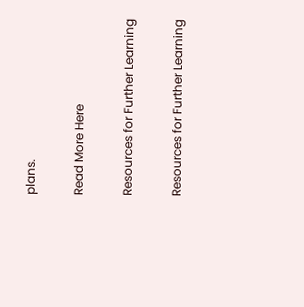plans.

Read More Here

Resources for Further Learning

Resources for Further Learning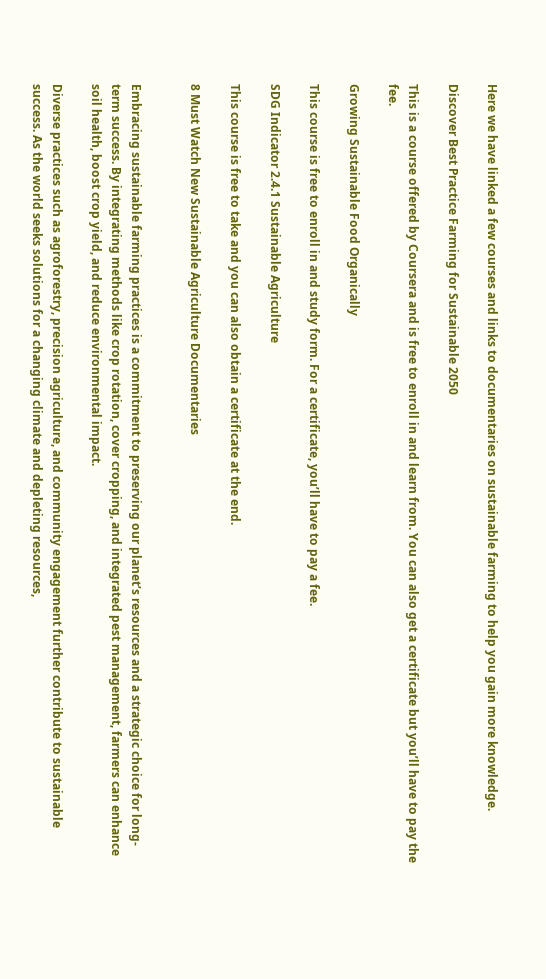Here we have linked a few courses and links to documentaries on sustainable farming to help you gain more knowledge.

Discover Best Practice Farming for Sustainable 2050

This is a course offered by Coursera and is free to enroll in and learn from. You can also get a certificate but you’ll have to pay the fee.

Growing Sustainable Food Organically

This course is free to enroll in and study form. For a certificate, you’ll have to pay a fee.

SDG Indicator 2.4.1 Sustainable Agriculture

This course is free to take and you can also obtain a certificate at the end.

8 Must Watch New Sustainable Agriculture Documentaries


Embracing sustainable farming practices is a commitment to preserving our planet’s resources and a strategic choice for long-term success. By integrating methods like crop rotation, cover cropping, and integrated pest management, farmers can enhance soil health, boost crop yield, and reduce environmental impact.

Diverse practices such as agroforestry, precision agriculture, and community engagement further contribute to sustainable success. As the world seeks solutions for a changing climate and depleting resources,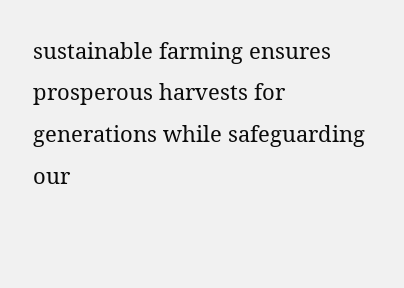sustainable farming ensures prosperous harvests for generations while safeguarding our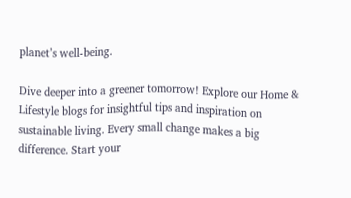planet’s well-being.

Dive deeper into a greener tomorrow! Explore our Home & Lifestyle blogs for insightful tips and inspiration on sustainable living. Every small change makes a big difference. Start your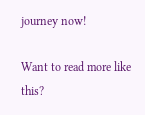journey now!

Want to read more like this?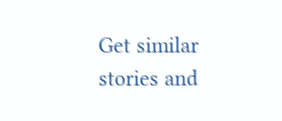Get similar stories and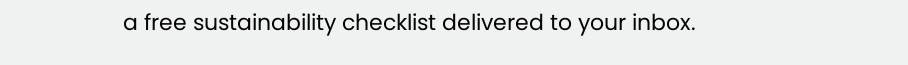a free sustainability checklist delivered to your inbox.